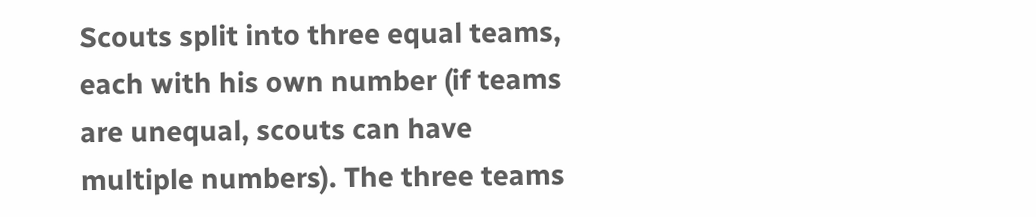Scouts split into three equal teams, each with his own number (if teams are unequal, scouts can have multiple numbers). The three teams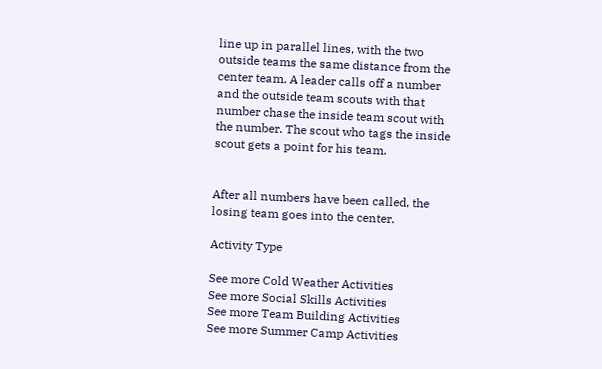line up in parallel lines, with the two outside teams the same distance from the center team. A leader calls off a number and the outside team scouts with that number chase the inside team scout with the number. The scout who tags the inside scout gets a point for his team.


After all numbers have been called, the losing team goes into the center.

Activity Type

See more Cold Weather Activities
See more Social Skills Activities
See more Team Building Activities
See more Summer Camp Activities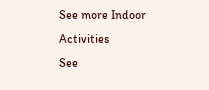See more Indoor Activities
See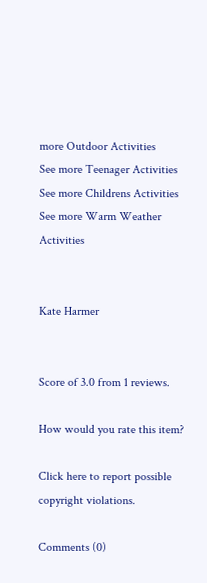more Outdoor Activities
See more Teenager Activities
See more Childrens Activities
See more Warm Weather Activities


Kate Harmer


Score of 3.0 from 1 reviews.

How would you rate this item?

Click here to report possible copyright violations.

Comments (0)